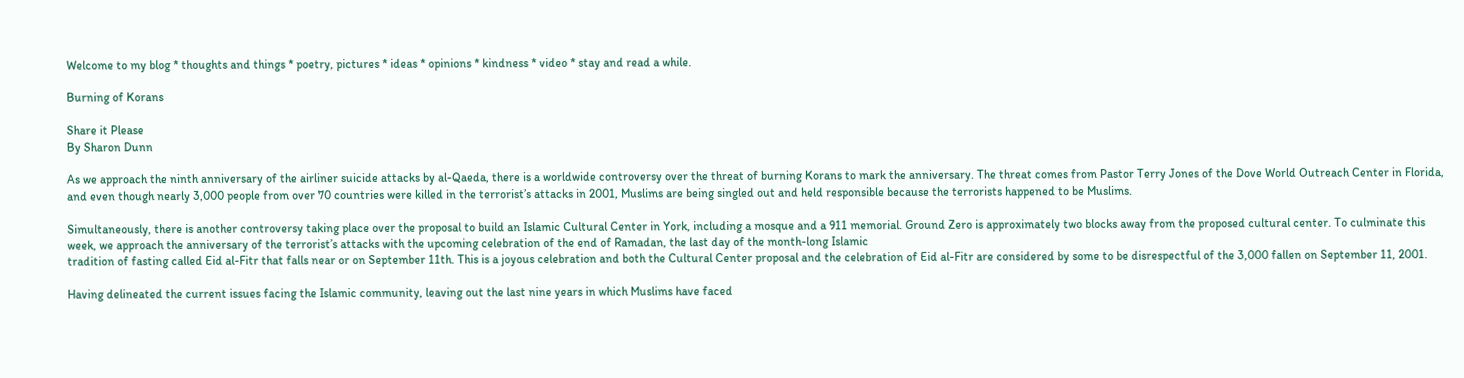Welcome to my blog * thoughts and things * poetry, pictures * ideas * opinions * kindness * video * stay and read a while.

Burning of Korans

Share it Please
By Sharon Dunn

As we approach the ninth anniversary of the airliner suicide attacks by al-Qaeda, there is a worldwide controversy over the threat of burning Korans to mark the anniversary. The threat comes from Pastor Terry Jones of the Dove World Outreach Center in Florida, and even though nearly 3,000 people from over 70 countries were killed in the terrorist’s attacks in 2001, Muslims are being singled out and held responsible because the terrorists happened to be Muslims.

Simultaneously, there is another controversy taking place over the proposal to build an Islamic Cultural Center in York, including a mosque and a 911 memorial. Ground Zero is approximately two blocks away from the proposed cultural center. To culminate this week, we approach the anniversary of the terrorist’s attacks with the upcoming celebration of the end of Ramadan, the last day of the month-long Islamic
tradition of fasting called Eid al-Fitr that falls near or on September 11th. This is a joyous celebration and both the Cultural Center proposal and the celebration of Eid al-Fitr are considered by some to be disrespectful of the 3,000 fallen on September 11, 2001.

Having delineated the current issues facing the Islamic community, leaving out the last nine years in which Muslims have faced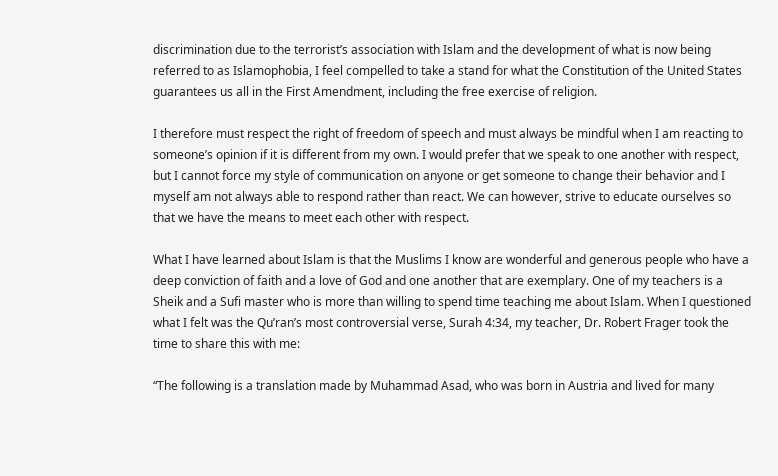discrimination due to the terrorist’s association with Islam and the development of what is now being referred to as Islamophobia, I feel compelled to take a stand for what the Constitution of the United States guarantees us all in the First Amendment, including the free exercise of religion.

I therefore must respect the right of freedom of speech and must always be mindful when I am reacting to someone’s opinion if it is different from my own. I would prefer that we speak to one another with respect, but I cannot force my style of communication on anyone or get someone to change their behavior and I myself am not always able to respond rather than react. We can however, strive to educate ourselves so that we have the means to meet each other with respect.

What I have learned about Islam is that the Muslims I know are wonderful and generous people who have a deep conviction of faith and a love of God and one another that are exemplary. One of my teachers is a Sheik and a Sufi master who is more than willing to spend time teaching me about Islam. When I questioned what I felt was the Qu’ran’s most controversial verse, Surah 4:34, my teacher, Dr. Robert Frager took the time to share this with me:

“The following is a translation made by Muhammad Asad, who was born in Austria and lived for many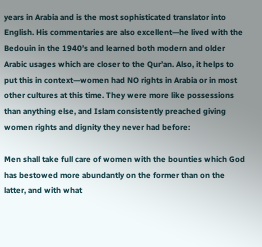years in Arabia and is the most sophisticated translator into English. His commentaries are also excellent—he lived with the Bedouin in the 1940’s and learned both modern and older Arabic usages which are closer to the Qur’an. Also, it helps to put this in context—women had NO rights in Arabia or in most other cultures at this time. They were more like possessions than anything else, and Islam consistently preached giving women rights and dignity they never had before:

Men shall take full care of women with the bounties which God has bestowed more abundantly on the former than on the latter, and with what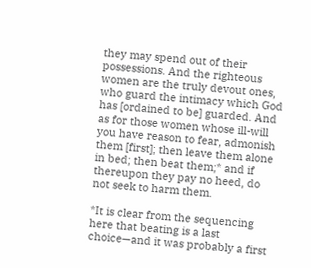they may spend out of their possessions. And the righteous women are the truly devout ones, who guard the intimacy which God has [ordained to be] guarded. And as for those women whose ill-will you have reason to fear, admonish them [first]; then leave them alone in bed; then beat them;* and if thereupon they pay no heed, do not seek to harm them.

*It is clear from the sequencing here that beating is a last choice—and it was probably a first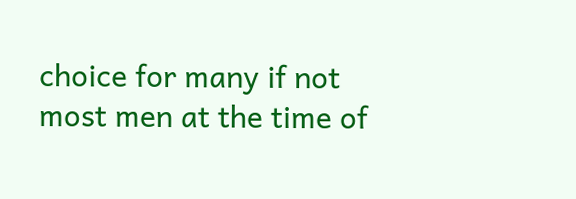choice for many if not most men at the time of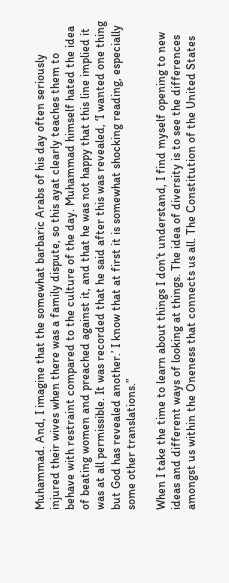Muhammad. And, I imagine that the somewhat barbaric Arabs of his day often seriously injured their wives when there was a family dispute, so this ayat clearly teaches them to behave with restraint compared to the culture of the day. Muhammad himself hated the idea of beating women and preached against it, and that he was not happy that this line implied it was at all permissible. It was recorded that he said after this was revealed, ‘I wanted one thing but God has revealed another.’ I know that at first it is somewhat shocking reading, especially some other translations.”

When I take the time to learn about things I don’t understand, I find myself opening to new ideas and different ways of looking at things. The idea of diversity is to see the differences amongst us within the Oneness that connects us all. The Constitution of the United States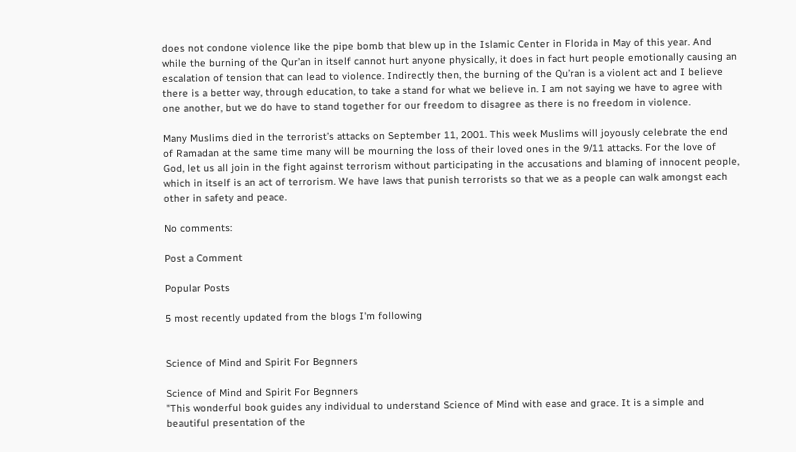does not condone violence like the pipe bomb that blew up in the Islamic Center in Florida in May of this year. And while the burning of the Qur’an in itself cannot hurt anyone physically, it does in fact hurt people emotionally causing an escalation of tension that can lead to violence. Indirectly then, the burning of the Qu’ran is a violent act and I believe there is a better way, through education, to take a stand for what we believe in. I am not saying we have to agree with one another, but we do have to stand together for our freedom to disagree as there is no freedom in violence.

Many Muslims died in the terrorist’s attacks on September 11, 2001. This week Muslims will joyously celebrate the end of Ramadan at the same time many will be mourning the loss of their loved ones in the 9/11 attacks. For the love of God, let us all join in the fight against terrorism without participating in the accusations and blaming of innocent people, which in itself is an act of terrorism. We have laws that punish terrorists so that we as a people can walk amongst each other in safety and peace.

No comments:

Post a Comment

Popular Posts

5 most recently updated from the blogs I'm following


Science of Mind and Spirit For Begnners

Science of Mind and Spirit For Begnners
"This wonderful book guides any individual to understand Science of Mind with ease and grace. It is a simple and beautiful presentation of the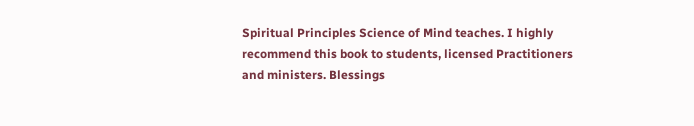Spiritual Principles Science of Mind teaches. I highly recommend this book to students, licensed Practitioners and ministers. Blessings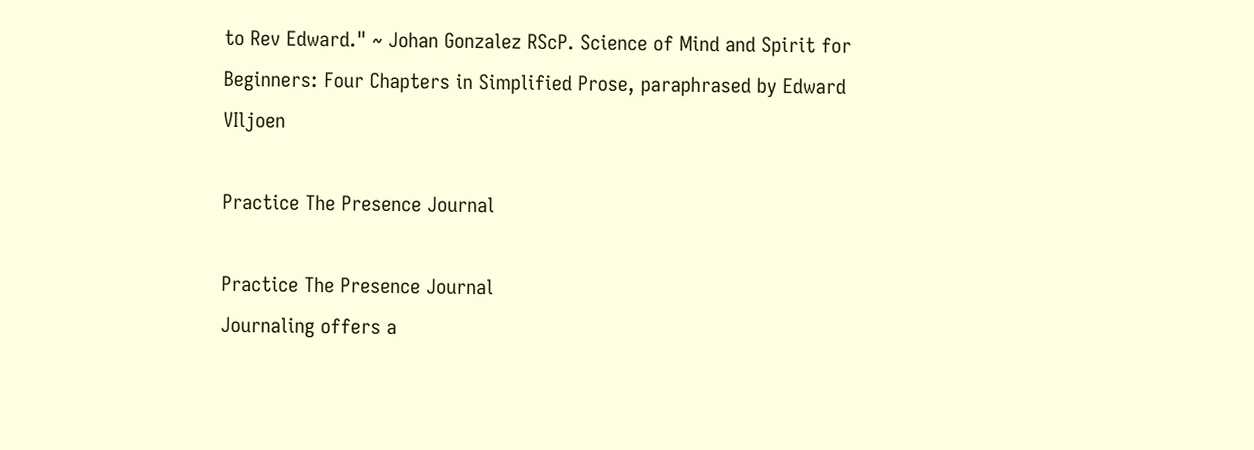to Rev Edward." ~ Johan Gonzalez RScP. Science of Mind and Spirit for Beginners: Four Chapters in Simplified Prose, paraphrased by Edward VIljoen

Practice The Presence Journal

Practice The Presence Journal
Journaling offers a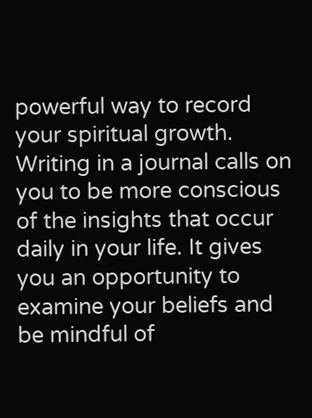powerful way to record your spiritual growth. Writing in a journal calls on you to be more conscious of the insights that occur daily in your life. It gives you an opportunity to examine your beliefs and be mindful of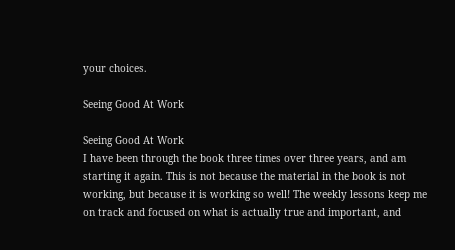your choices.

Seeing Good At Work

Seeing Good At Work
I have been through the book three times over three years, and am starting it again. This is not because the material in the book is not working, but because it is working so well! The weekly lessons keep me on track and focused on what is actually true and important, and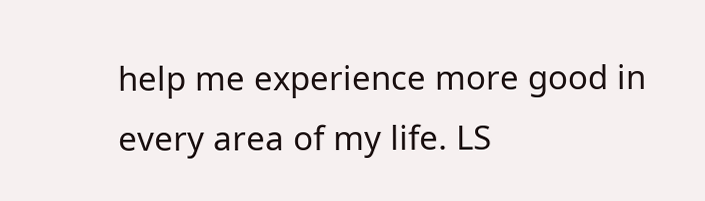help me experience more good in every area of my life. LS